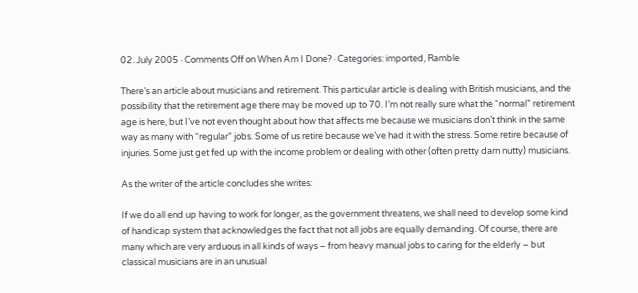02. July 2005 · Comments Off on When Am I Done? · Categories: imported, Ramble

There’s an article about musicians and retirement. This particular article is dealing with British musicians, and the possibility that the retirement age there may be moved up to 70. I’m not really sure what the “normal” retirement age is here, but I’ve not even thought about how that affects me because we musicians don’t think in the same way as many with “regular” jobs. Some of us retire because we’ve had it with the stress. Some retire because of injuries. Some just get fed up with the income problem or dealing with other (often pretty darn nutty) musicians.

As the writer of the article concludes she writes:

If we do all end up having to work for longer, as the government threatens, we shall need to develop some kind of handicap system that acknowledges the fact that not all jobs are equally demanding. Of course, there are many which are very arduous in all kinds of ways – from heavy manual jobs to caring for the elderly – but classical musicians are in an unusual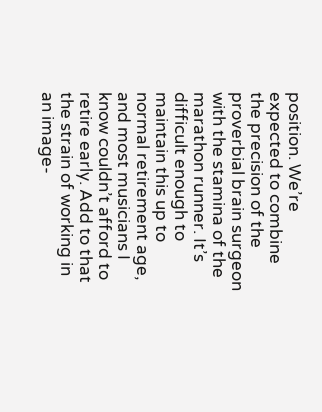position. We’re expected to combine the precision of the proverbial brain surgeon with the stamina of the marathon runner. It’s difficult enough to maintain this up to normal retirement age, and most musicians I know couldn’t afford to retire early. Add to that the strain of working in an image-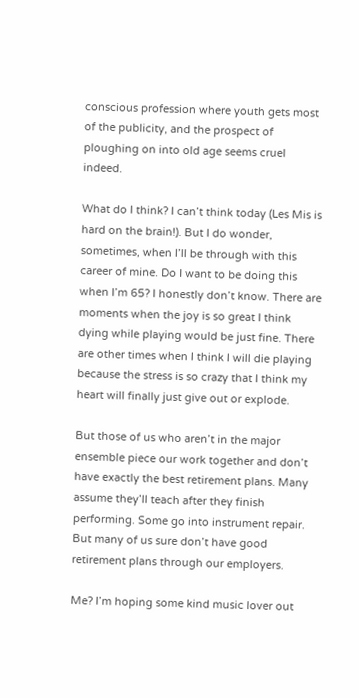conscious profession where youth gets most of the publicity, and the prospect of ploughing on into old age seems cruel indeed.

What do I think? I can’t think today (Les Mis is hard on the brain!). But I do wonder, sometimes, when I’ll be through with this career of mine. Do I want to be doing this when I’m 65? I honestly don’t know. There are moments when the joy is so great I think dying while playing would be just fine. There are other times when I think I will die playing because the stress is so crazy that I think my heart will finally just give out or explode.

But those of us who aren’t in the major ensemble piece our work together and don’t have exactly the best retirement plans. Many assume they’ll teach after they finish performing. Some go into instrument repair. But many of us sure don’t have good retirement plans through our employers.

Me? I’m hoping some kind music lover out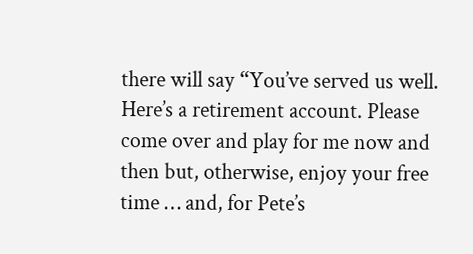there will say “You’ve served us well. Here’s a retirement account. Please come over and play for me now and then but, otherwise, enjoy your free time … and, for Pete’s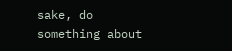sake, do something about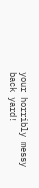your horribly messy back yard!